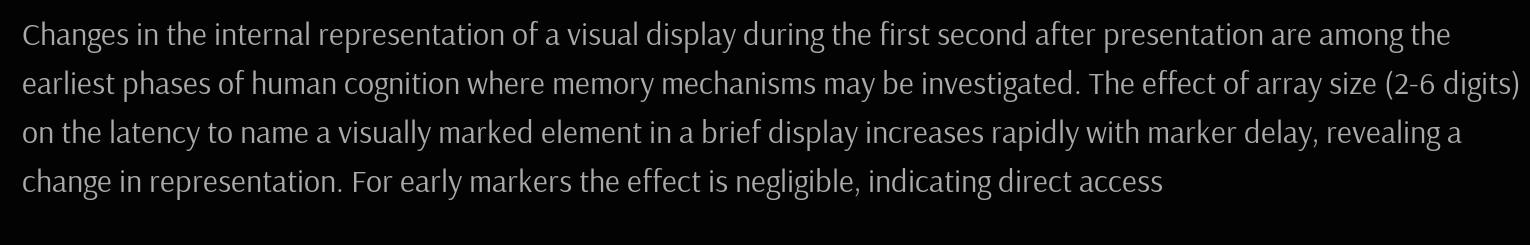Changes in the internal representation of a visual display during the first second after presentation are among the earliest phases of human cognition where memory mechanisms may be investigated. The effect of array size (2-6 digits) on the latency to name a visually marked element in a brief display increases rapidly with marker delay, revealing a change in representation. For early markers the effect is negligible, indicating direct access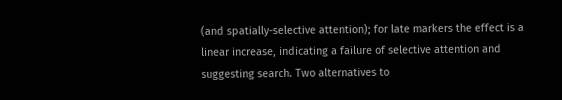(and spatially-selective attention); for late markers the effect is a linear increase, indicating a failure of selective attention and suggesting search. Two alternatives to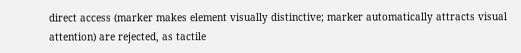direct access (marker makes element visually distinctive; marker automatically attracts visual attention) are rejected, as tactile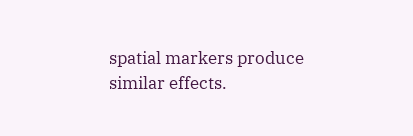spatial markers produce similar effects.